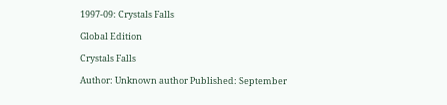1997-09: Crystals Falls

Global Edition

Crystals Falls

Author: Unknown author Published: September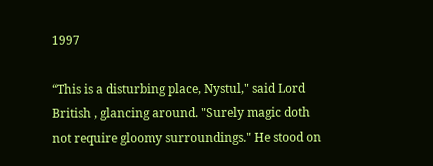1997

“This is a disturbing place, Nystul," said Lord British , glancing around. "Surely magic doth not require gloomy surroundings." He stood on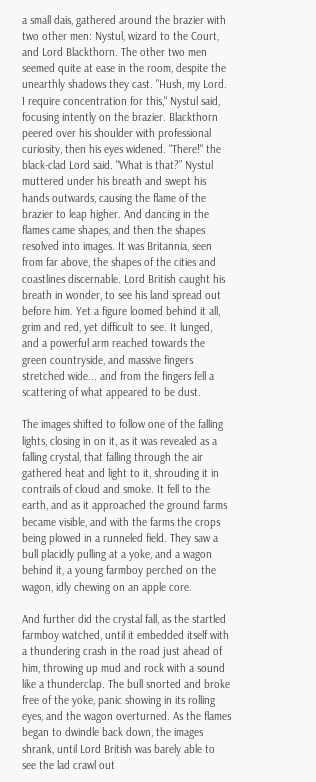a small dais, gathered around the brazier with two other men: Nystul, wizard to the Court, and Lord Blackthorn. The other two men seemed quite at ease in the room, despite the unearthly shadows they cast. "Hush, my Lord. I require concentration for this," Nystul said, focusing intently on the brazier. Blackthorn peered over his shoulder with professional curiosity, then his eyes widened. "There!" the black-clad Lord said. "What is that?” Nystul muttered under his breath and swept his hands outwards, causing the flame of the brazier to leap higher. And dancing in the flames came shapes, and then the shapes resolved into images. It was Britannia, seen from far above, the shapes of the cities and coastlines discernable. Lord British caught his breath in wonder, to see his land spread out before him. Yet a figure loomed behind it all, grim and red, yet difficult to see. It lunged, and a powerful arm reached towards the green countryside, and massive fingers stretched wide... and from the fingers fell a scattering of what appeared to be dust.

The images shifted to follow one of the falling lights, closing in on it, as it was revealed as a falling crystal, that falling through the air gathered heat and light to it, shrouding it in contrails of cloud and smoke. It fell to the earth, and as it approached the ground farms became visible, and with the farms the crops being plowed in a runneled field. They saw a bull placidly pulling at a yoke, and a wagon behind it, a young farmboy perched on the wagon, idly chewing on an apple core.

And further did the crystal fall, as the startled farmboy watched, until it embedded itself with a thundering crash in the road just ahead of him, throwing up mud and rock with a sound like a thunderclap. The bull snorted and broke free of the yoke, panic showing in its rolling eyes, and the wagon overturned. As the flames began to dwindle back down, the images shrank, until Lord British was barely able to see the lad crawl out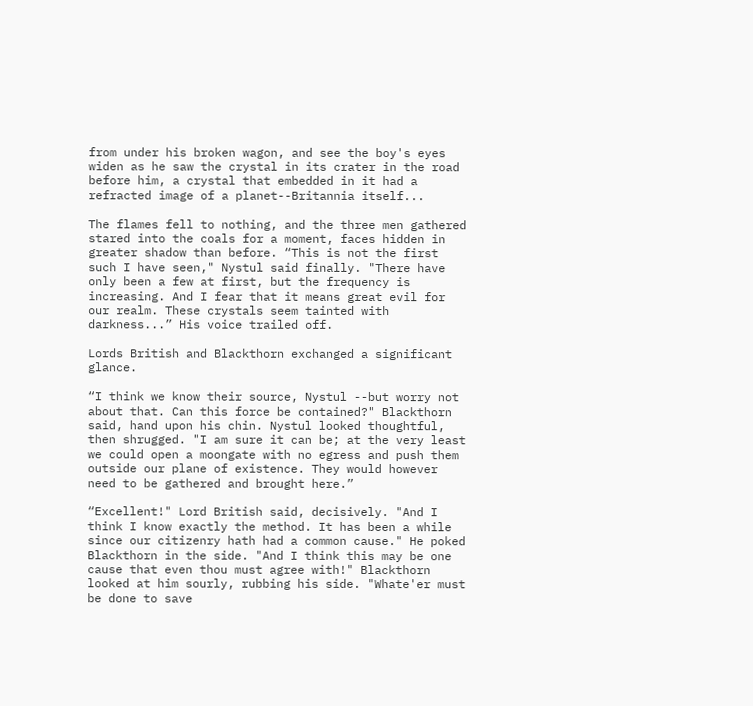from under his broken wagon, and see the boy's eyes widen as he saw the crystal in its crater in the road before him, a crystal that embedded in it had a refracted image of a planet--Britannia itself...

The flames fell to nothing, and the three men gathered stared into the coals for a moment, faces hidden in greater shadow than before. “This is not the first such I have seen," Nystul said finally. "There have only been a few at first, but the frequency is increasing. And I fear that it means great evil for our realm. These crystals seem tainted with darkness...” His voice trailed off.

Lords British and Blackthorn exchanged a significant glance.

“I think we know their source, Nystul --but worry not about that. Can this force be contained?" Blackthorn said, hand upon his chin. Nystul looked thoughtful, then shrugged. "I am sure it can be; at the very least we could open a moongate with no egress and push them outside our plane of existence. They would however need to be gathered and brought here.”

“Excellent!" Lord British said, decisively. "And I think I know exactly the method. It has been a while since our citizenry hath had a common cause." He poked Blackthorn in the side. "And I think this may be one cause that even thou must agree with!" Blackthorn looked at him sourly, rubbing his side. "Whate'er must be done to save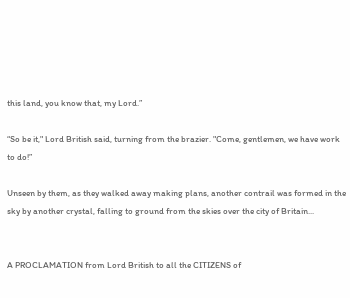this land, you know that, my Lord.”

“So be it," Lord British said, turning from the brazier. "Come, gentlemen, we have work to do!”

Unseen by them, as they walked away making plans, another contrail was formed in the sky by another crystal, falling to ground from the skies over the city of Britain...


A PROCLAMATION from Lord British to all the CITIZENS of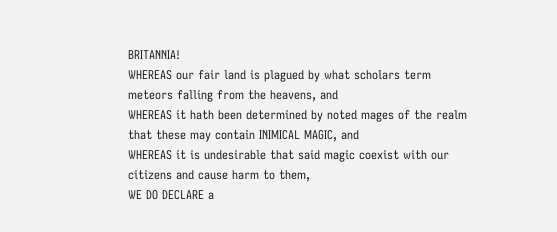BRITANNIA!
WHEREAS our fair land is plagued by what scholars term meteors falling from the heavens, and
WHEREAS it hath been determined by noted mages of the realm that these may contain INIMICAL MAGIC, and
WHEREAS it is undesirable that said magic coexist with our citizens and cause harm to them,
WE DO DECLARE a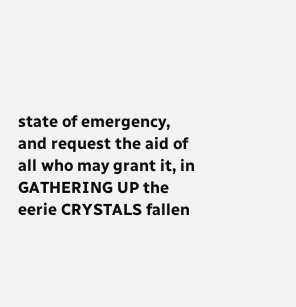state of emergency, and request the aid of all who may grant it, in GATHERING UP the eerie CRYSTALS fallen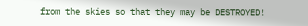from the skies so that they may be DESTROYED!